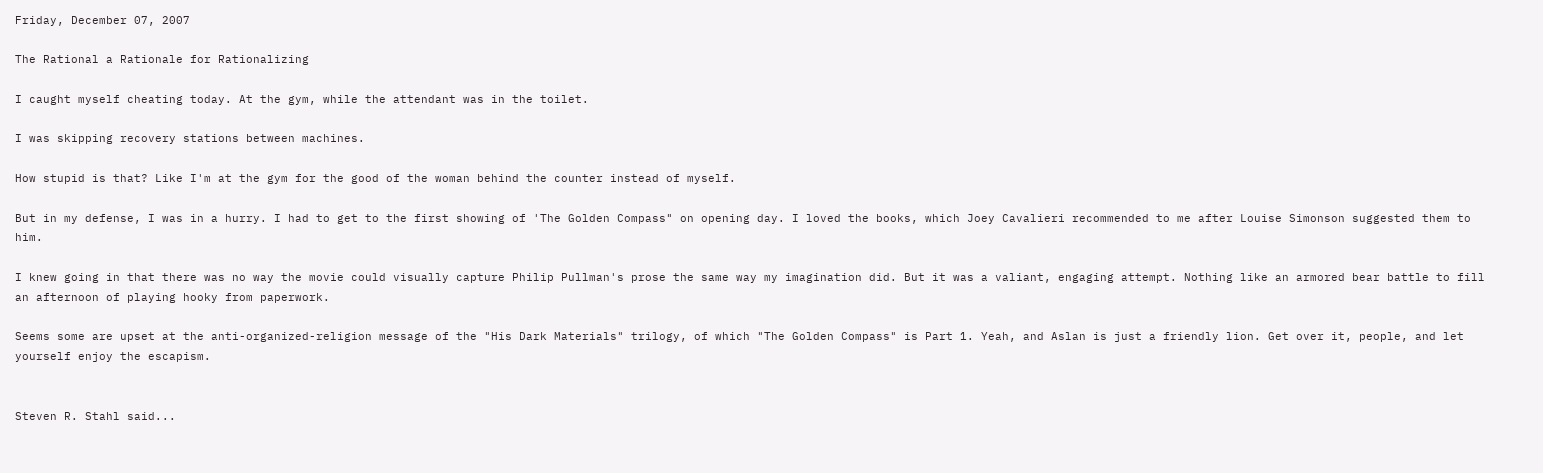Friday, December 07, 2007

The Rational a Rationale for Rationalizing

I caught myself cheating today. At the gym, while the attendant was in the toilet.

I was skipping recovery stations between machines.

How stupid is that? Like I'm at the gym for the good of the woman behind the counter instead of myself.

But in my defense, I was in a hurry. I had to get to the first showing of 'The Golden Compass" on opening day. I loved the books, which Joey Cavalieri recommended to me after Louise Simonson suggested them to him.

I knew going in that there was no way the movie could visually capture Philip Pullman's prose the same way my imagination did. But it was a valiant, engaging attempt. Nothing like an armored bear battle to fill an afternoon of playing hooky from paperwork.

Seems some are upset at the anti-organized-religion message of the "His Dark Materials" trilogy, of which "The Golden Compass" is Part 1. Yeah, and Aslan is just a friendly lion. Get over it, people, and let yourself enjoy the escapism.


Steven R. Stahl said...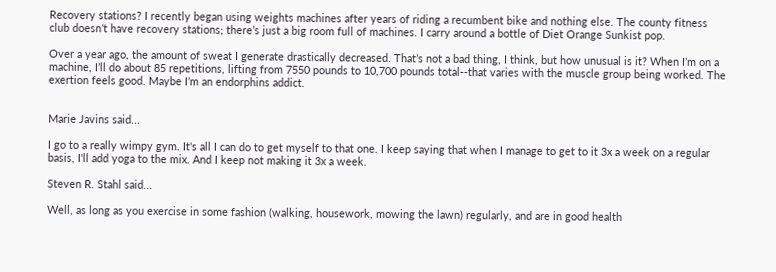Recovery stations? I recently began using weights machines after years of riding a recumbent bike and nothing else. The county fitness club doesn’t have recovery stations; there’s just a big room full of machines. I carry around a bottle of Diet Orange Sunkist pop.

Over a year ago, the amount of sweat I generate drastically decreased. That’s not a bad thing, I think, but how unusual is it? When I’m on a machine, I’ll do about 85 repetitions, lifting from 7550 pounds to 10,700 pounds total--that varies with the muscle group being worked. The exertion feels good. Maybe I’m an endorphins addict.


Marie Javins said...

I go to a really wimpy gym. It's all I can do to get myself to that one. I keep saying that when I manage to get to it 3x a week on a regular basis, I'll add yoga to the mix. And I keep not making it 3x a week.

Steven R. Stahl said...

Well, as long as you exercise in some fashion (walking, housework, mowing the lawn) regularly, and are in good health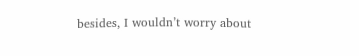besides, I wouldn’t worry about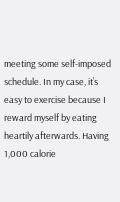meeting some self-imposed schedule. In my case, it’s easy to exercise because I reward myself by eating heartily afterwards. Having 1,000 calorie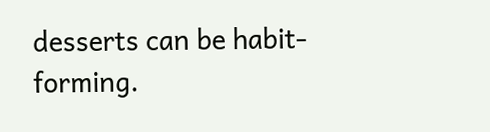desserts can be habit-forming.